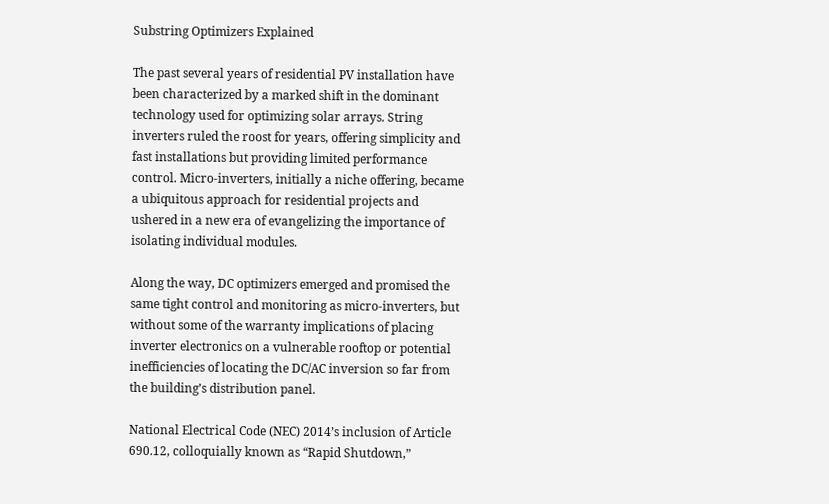Substring Optimizers Explained

The past several years of residential PV installation have been characterized by a marked shift in the dominant technology used for optimizing solar arrays. String inverters ruled the roost for years, offering simplicity and fast installations but providing limited performance control. Micro-inverters, initially a niche offering, became a ubiquitous approach for residential projects and ushered in a new era of evangelizing the importance of isolating individual modules.

Along the way, DC optimizers emerged and promised the same tight control and monitoring as micro-inverters, but without some of the warranty implications of placing inverter electronics on a vulnerable rooftop or potential inefficiencies of locating the DC/AC inversion so far from the building’s distribution panel.

National Electrical Code (NEC) 2014’s inclusion of Article 690.12, colloquially known as “Rapid Shutdown,”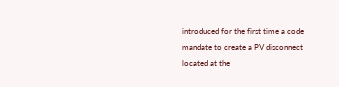introduced for the first time a code mandate to create a PV disconnect located at the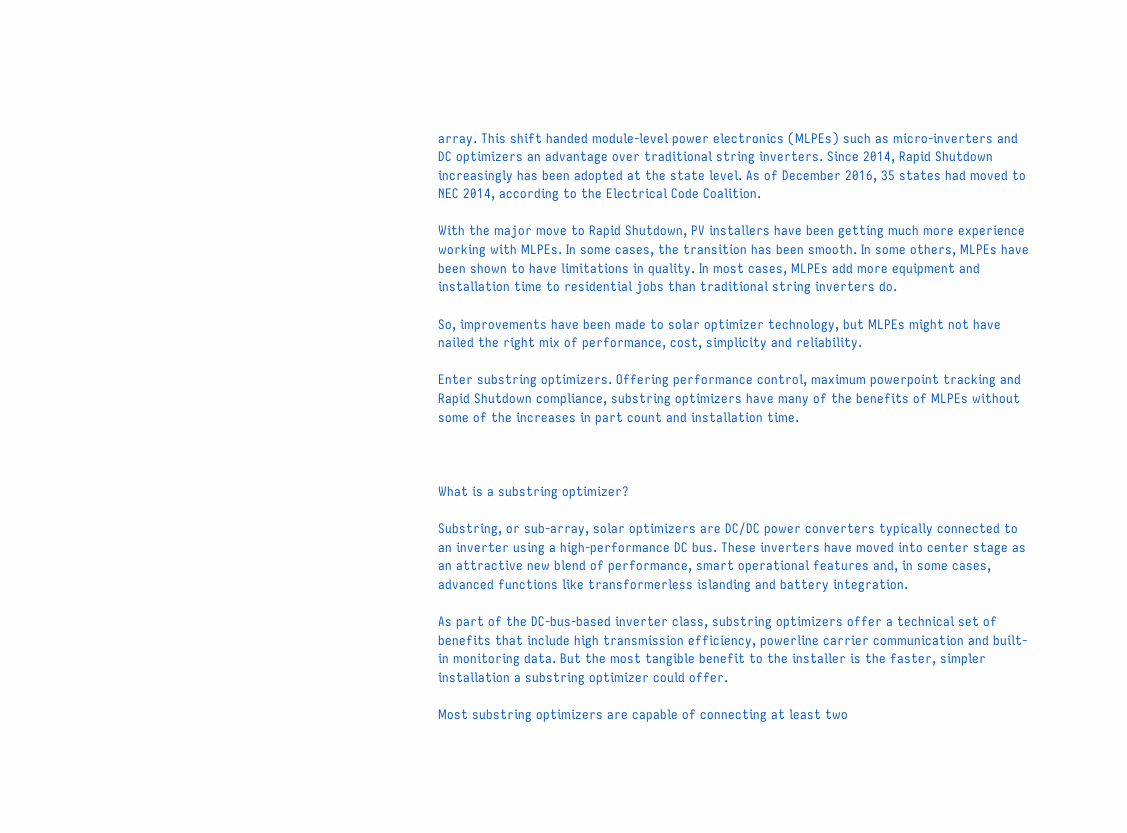array. This shift handed module-level power electronics (MLPEs) such as micro-inverters and DC optimizers an advantage over traditional string inverters. Since 2014, Rapid Shutdown increasingly has been adopted at the state level. As of December 2016, 35 states had moved to NEC 2014, according to the Electrical Code Coalition.

With the major move to Rapid Shutdown, PV installers have been getting much more experience working with MLPEs. In some cases, the transition has been smooth. In some others, MLPEs have been shown to have limitations in quality. In most cases, MLPEs add more equipment and installation time to residential jobs than traditional string inverters do.

So, improvements have been made to solar optimizer technology, but MLPEs might not have nailed the right mix of performance, cost, simplicity and reliability.

Enter substring optimizers. Offering performance control, maximum powerpoint tracking and Rapid Shutdown compliance, substring optimizers have many of the benefits of MLPEs without some of the increases in part count and installation time.



What is a substring optimizer?

Substring, or sub-array, solar optimizers are DC/DC power converters typically connected to an inverter using a high-performance DC bus. These inverters have moved into center stage as an attractive new blend of performance, smart operational features and, in some cases, advanced functions like transformerless islanding and battery integration.

As part of the DC-bus-based inverter class, substring optimizers offer a technical set of benefits that include high transmission efficiency, powerline carrier communication and built-in monitoring data. But the most tangible benefit to the installer is the faster, simpler installation a substring optimizer could offer.

Most substring optimizers are capable of connecting at least two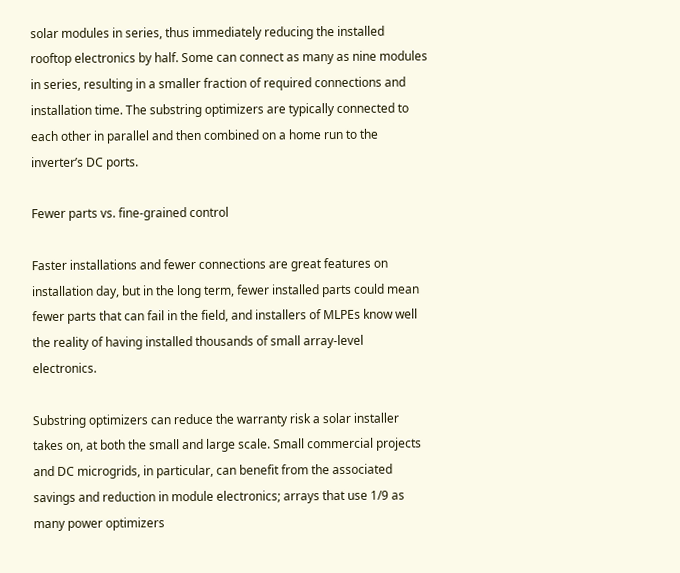solar modules in series, thus immediately reducing the installed rooftop electronics by half. Some can connect as many as nine modules in series, resulting in a smaller fraction of required connections and installation time. The substring optimizers are typically connected to each other in parallel and then combined on a home run to the inverter’s DC ports.

Fewer parts vs. fine-grained control

Faster installations and fewer connections are great features on installation day, but in the long term, fewer installed parts could mean fewer parts that can fail in the field, and installers of MLPEs know well the reality of having installed thousands of small array-level electronics.

Substring optimizers can reduce the warranty risk a solar installer takes on, at both the small and large scale. Small commercial projects and DC microgrids, in particular, can benefit from the associated savings and reduction in module electronics; arrays that use 1/9 as many power optimizers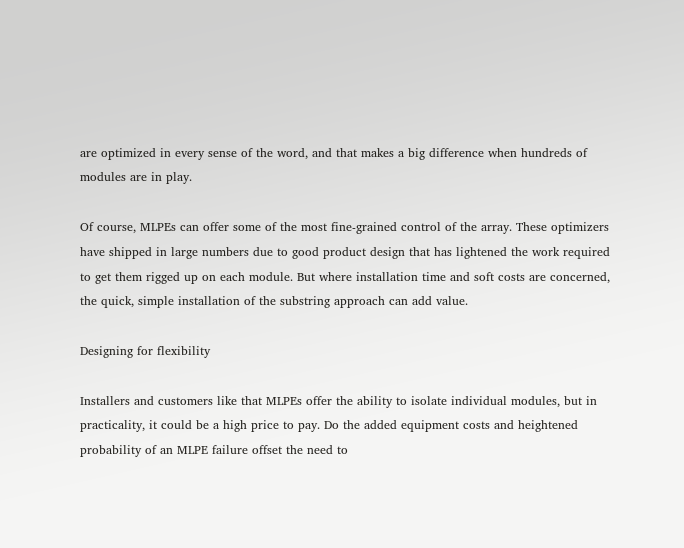are optimized in every sense of the word, and that makes a big difference when hundreds of modules are in play.

Of course, MLPEs can offer some of the most fine-grained control of the array. These optimizers have shipped in large numbers due to good product design that has lightened the work required to get them rigged up on each module. But where installation time and soft costs are concerned, the quick, simple installation of the substring approach can add value.

Designing for flexibility

Installers and customers like that MLPEs offer the ability to isolate individual modules, but in practicality, it could be a high price to pay. Do the added equipment costs and heightened probability of an MLPE failure offset the need to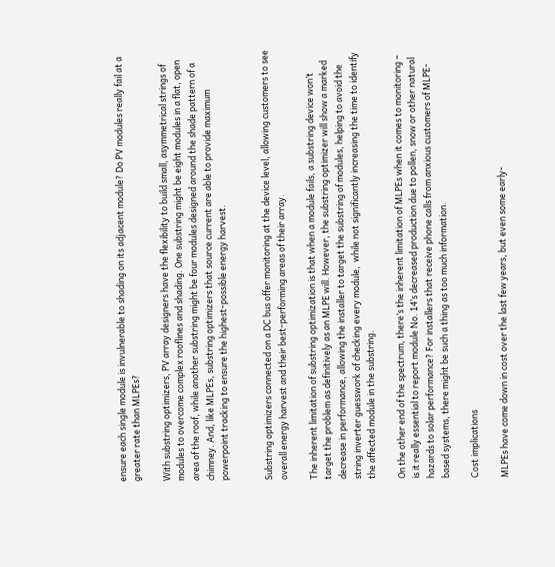ensure each single module is invulnerable to shading on its adjacent module? Do PV modules really fail at a greater rate than MLPEs?

With substring optimizers, PV array designers have the flexibility to build small, asymmetrical strings of modules to overcome complex rooflines and shading. One substring might be eight modules in a flat, open area of the roof, while another substring might be four modules designed around the shade pattern of a chimney. And, like MLPEs, substring optimizers that source current are able to provide maximum powerpoint tracking to ensure the highest-possible energy harvest.


Substring optimizers connected on a DC bus offer monitoring at the device level, allowing customers to see overall energy harvest and their best-performing areas of their array.

The inherent limitation of substring optimization is that when a module fails, a substring device won’t target the problem as definitively as an MLPE will. However, the substring optimizer will show a marked decrease in performance, allowing the installer to target the substring of modules, helping to avoid the string inverter guesswork of checking every module,  while not significantly increasing the time to identify the affected module in the substring.

On the other end of the spectrum, there’s the inherent limitation of MLPEs when it comes to monitoring – is it really essential to report module No. 14’s decreased production due to pollen, snow or other natural hazards to solar performance? For installers that receive phone calls from anxious customers of MLPE-based systems, there might be such a thing as too much information.

Cost implications

MLPEs have come down in cost over the last few years, but even some early-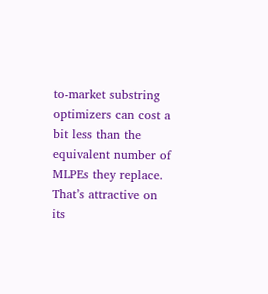to-market substring optimizers can cost a bit less than the equivalent number of MLPEs they replace. That’s attractive on its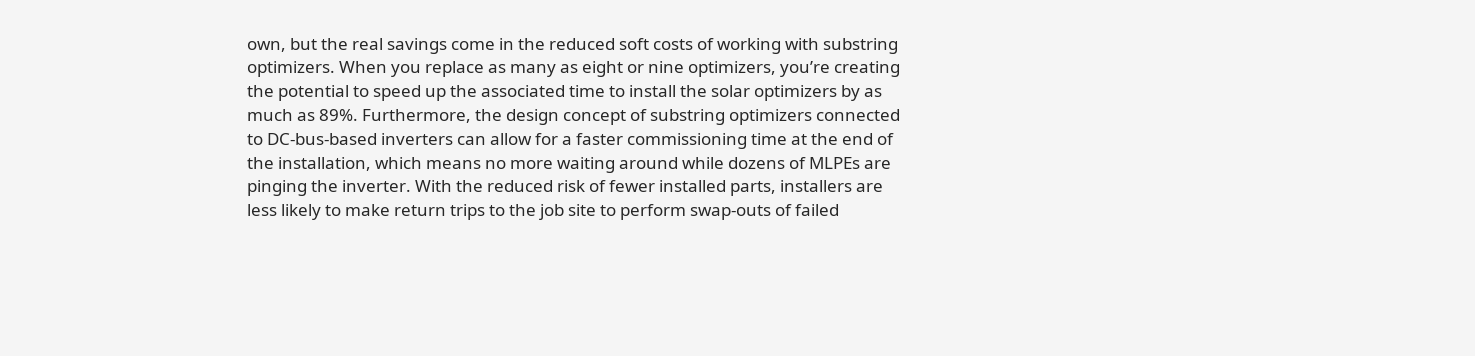own, but the real savings come in the reduced soft costs of working with substring optimizers. When you replace as many as eight or nine optimizers, you’re creating the potential to speed up the associated time to install the solar optimizers by as much as 89%. Furthermore, the design concept of substring optimizers connected to DC-bus-based inverters can allow for a faster commissioning time at the end of the installation, which means no more waiting around while dozens of MLPEs are pinging the inverter. With the reduced risk of fewer installed parts, installers are less likely to make return trips to the job site to perform swap-outs of failed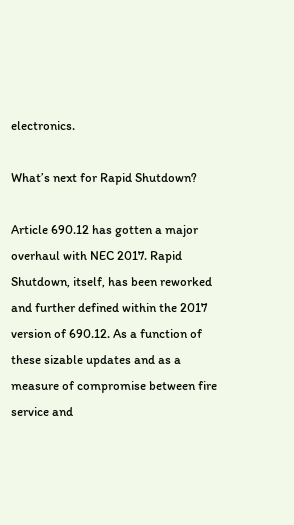electronics.

What’s next for Rapid Shutdown?

Article 690.12 has gotten a major overhaul with NEC 2017. Rapid Shutdown, itself, has been reworked and further defined within the 2017 version of 690.12. As a function of these sizable updates and as a measure of compromise between fire service and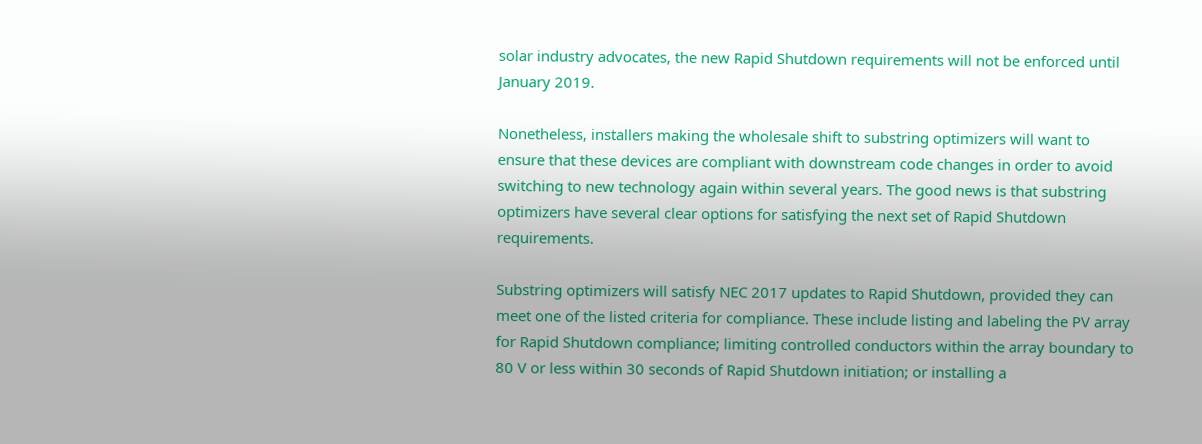solar industry advocates, the new Rapid Shutdown requirements will not be enforced until January 2019.

Nonetheless, installers making the wholesale shift to substring optimizers will want to ensure that these devices are compliant with downstream code changes in order to avoid switching to new technology again within several years. The good news is that substring optimizers have several clear options for satisfying the next set of Rapid Shutdown requirements.

Substring optimizers will satisfy NEC 2017 updates to Rapid Shutdown, provided they can meet one of the listed criteria for compliance. These include listing and labeling the PV array for Rapid Shutdown compliance; limiting controlled conductors within the array boundary to 80 V or less within 30 seconds of Rapid Shutdown initiation; or installing a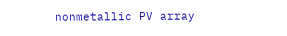nonmetallic PV array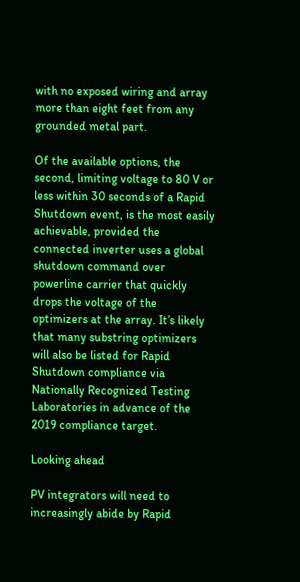with no exposed wiring and array more than eight feet from any grounded metal part.

Of the available options, the second, limiting voltage to 80 V or less within 30 seconds of a Rapid Shutdown event, is the most easily achievable, provided the connected inverter uses a global shutdown command over powerline carrier that quickly drops the voltage of the optimizers at the array. It’s likely that many substring optimizers will also be listed for Rapid Shutdown compliance via Nationally Recognized Testing Laboratories in advance of the 2019 compliance target.

Looking ahead

PV integrators will need to increasingly abide by Rapid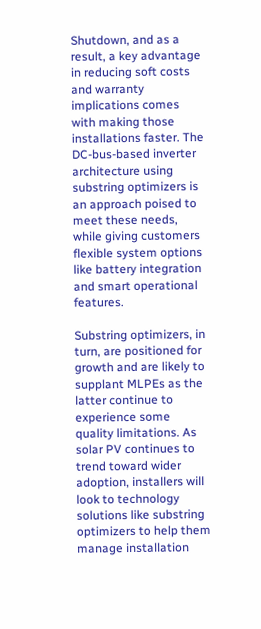Shutdown, and as a result, a key advantage in reducing soft costs and warranty implications comes with making those installations faster. The DC-bus-based inverter architecture using substring optimizers is an approach poised to meet these needs, while giving customers flexible system options like battery integration and smart operational features.

Substring optimizers, in turn, are positioned for growth and are likely to supplant MLPEs as the latter continue to experience some quality limitations. As solar PV continues to trend toward wider adoption, installers will look to technology solutions like substring optimizers to help them manage installation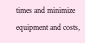times and minimize equipment and costs,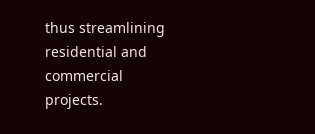thus streamlining residential and commercial projects.